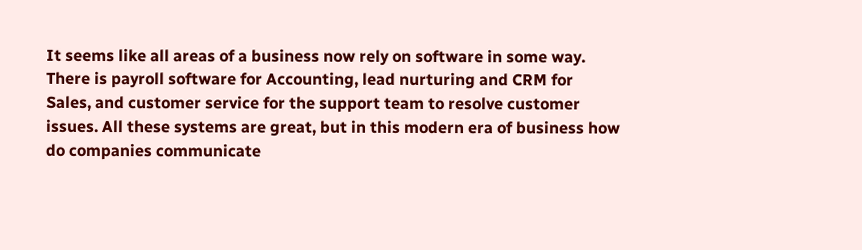It seems like all areas of a business now rely on software in some way. There is payroll software for Accounting, lead nurturing and CRM for Sales, and customer service for the support team to resolve customer issues. All these systems are great, but in this modern era of business how do companies communicate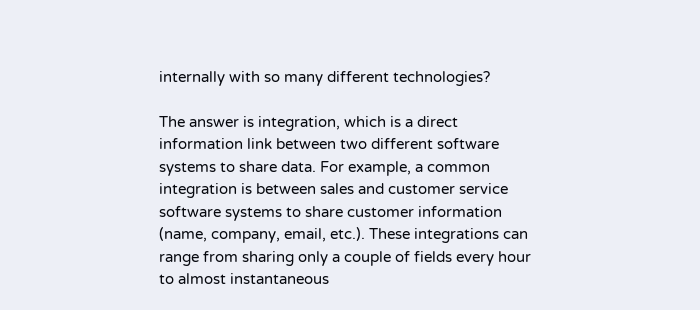internally with so many different technologies?

The answer is integration, which is a direct information link between two different software systems to share data. For example, a common integration is between sales and customer service software systems to share customer information (name, company, email, etc.). These integrations can range from sharing only a couple of fields every hour to almost instantaneous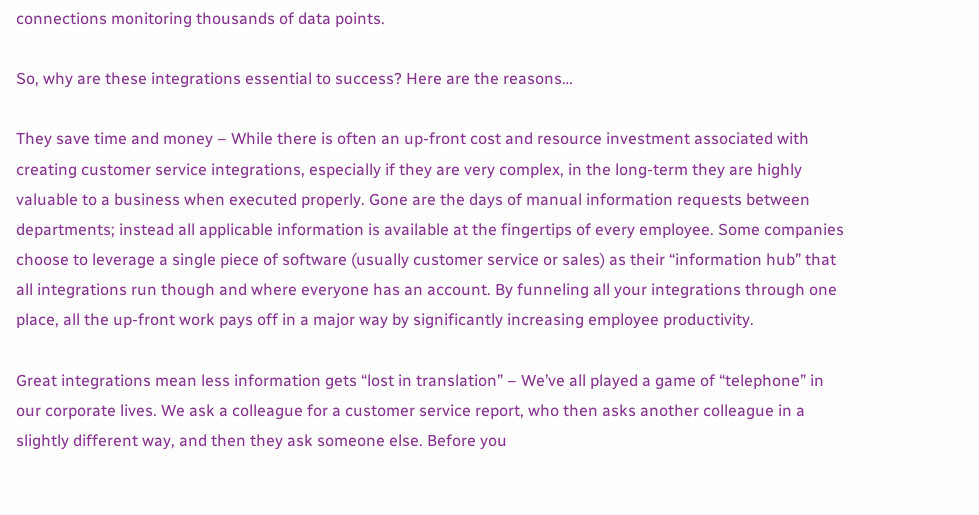connections monitoring thousands of data points.

So, why are these integrations essential to success? Here are the reasons…

They save time and money – While there is often an up-front cost and resource investment associated with creating customer service integrations, especially if they are very complex, in the long-term they are highly valuable to a business when executed properly. Gone are the days of manual information requests between departments; instead all applicable information is available at the fingertips of every employee. Some companies choose to leverage a single piece of software (usually customer service or sales) as their “information hub” that all integrations run though and where everyone has an account. By funneling all your integrations through one place, all the up-front work pays off in a major way by significantly increasing employee productivity.

Great integrations mean less information gets “lost in translation” – We’ve all played a game of “telephone” in our corporate lives. We ask a colleague for a customer service report, who then asks another colleague in a slightly different way, and then they ask someone else. Before you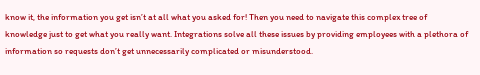know it, the information you get isn’t at all what you asked for! Then you need to navigate this complex tree of knowledge just to get what you really want. Integrations solve all these issues by providing employees with a plethora of information so requests don’t get unnecessarily complicated or misunderstood.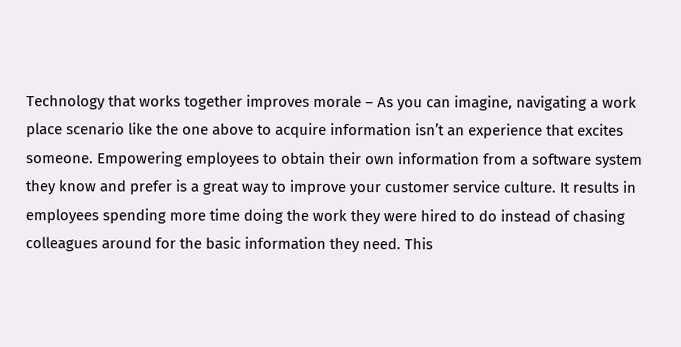Technology that works together improves morale – As you can imagine, navigating a work place scenario like the one above to acquire information isn’t an experience that excites someone. Empowering employees to obtain their own information from a software system they know and prefer is a great way to improve your customer service culture. It results in employees spending more time doing the work they were hired to do instead of chasing colleagues around for the basic information they need. This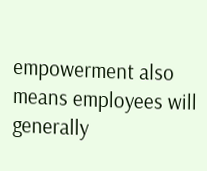empowerment also means employees will generally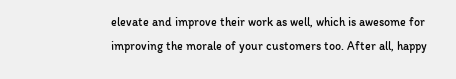elevate and improve their work as well, which is awesome for improving the morale of your customers too. After all, happy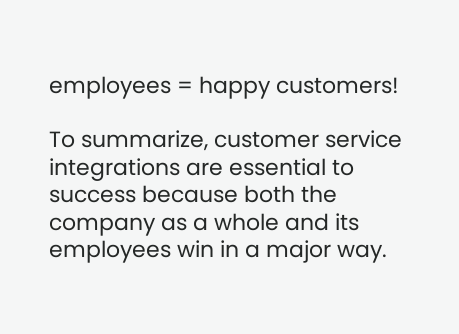employees = happy customers!

To summarize, customer service integrations are essential to success because both the company as a whole and its employees win in a major way.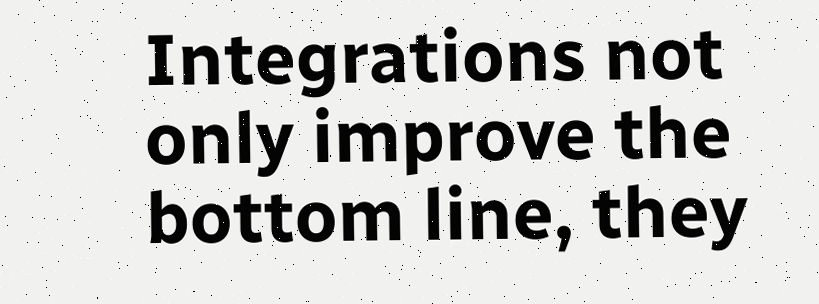Integrations not only improve the bottom line, they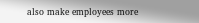also make employees more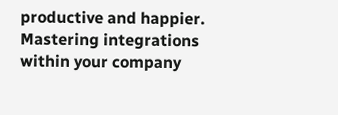productive and happier. Mastering integrations within your company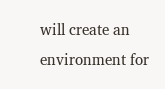will create an environment for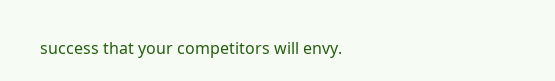success that your competitors will envy.